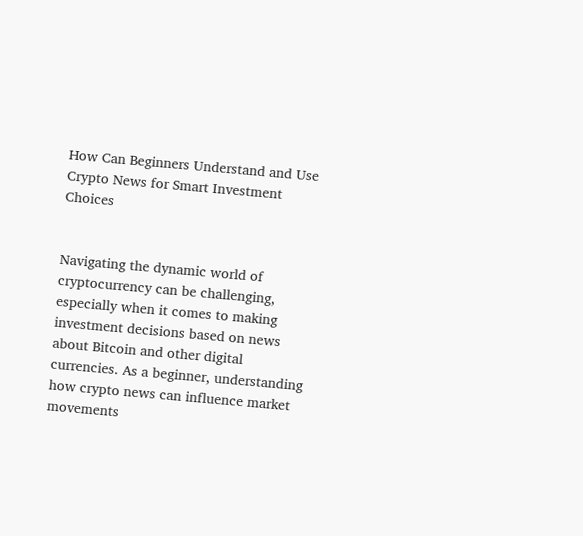How Can Beginners Understand and Use Crypto News for Smart Investment Choices


Navigating the dynamic world of cryptocurrency can be challenging, especially when it comes to making investment decisions based on news about Bitcoin and other digital currencies. As a beginner, understanding how crypto news can influence market movements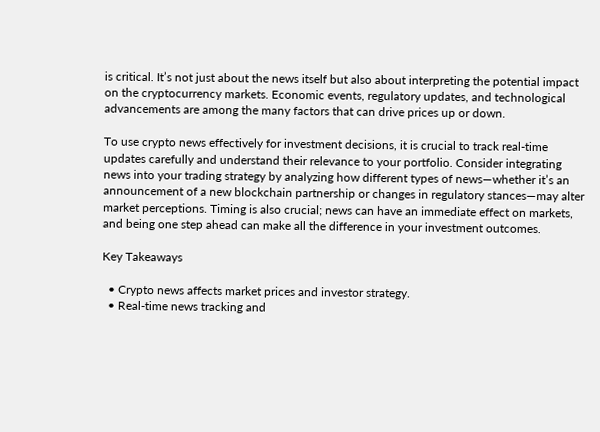is critical. It’s not just about the news itself but also about interpreting the potential impact on the cryptocurrency markets. Economic events, regulatory updates, and technological advancements are among the many factors that can drive prices up or down.

To use crypto news effectively for investment decisions, it is crucial to track real-time updates carefully and understand their relevance to your portfolio. Consider integrating news into your trading strategy by analyzing how different types of news—whether it’s an announcement of a new blockchain partnership or changes in regulatory stances—may alter market perceptions. Timing is also crucial; news can have an immediate effect on markets, and being one step ahead can make all the difference in your investment outcomes.

Key Takeaways

  • Crypto news affects market prices and investor strategy.
  • Real-time news tracking and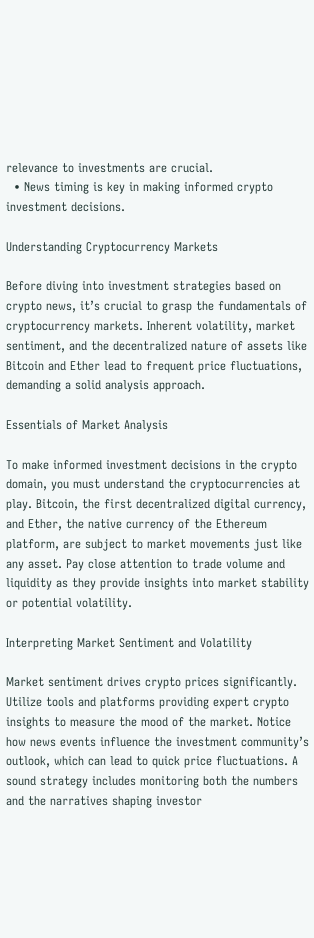relevance to investments are crucial.
  • News timing is key in making informed crypto investment decisions.

Understanding Cryptocurrency Markets

Before diving into investment strategies based on crypto news, it’s crucial to grasp the fundamentals of cryptocurrency markets. Inherent volatility, market sentiment, and the decentralized nature of assets like Bitcoin and Ether lead to frequent price fluctuations, demanding a solid analysis approach.

Essentials of Market Analysis

To make informed investment decisions in the crypto domain, you must understand the cryptocurrencies at play. Bitcoin, the first decentralized digital currency, and Ether, the native currency of the Ethereum platform, are subject to market movements just like any asset. Pay close attention to trade volume and liquidity as they provide insights into market stability or potential volatility.

Interpreting Market Sentiment and Volatility

Market sentiment drives crypto prices significantly. Utilize tools and platforms providing expert crypto insights to measure the mood of the market. Notice how news events influence the investment community’s outlook, which can lead to quick price fluctuations. A sound strategy includes monitoring both the numbers and the narratives shaping investor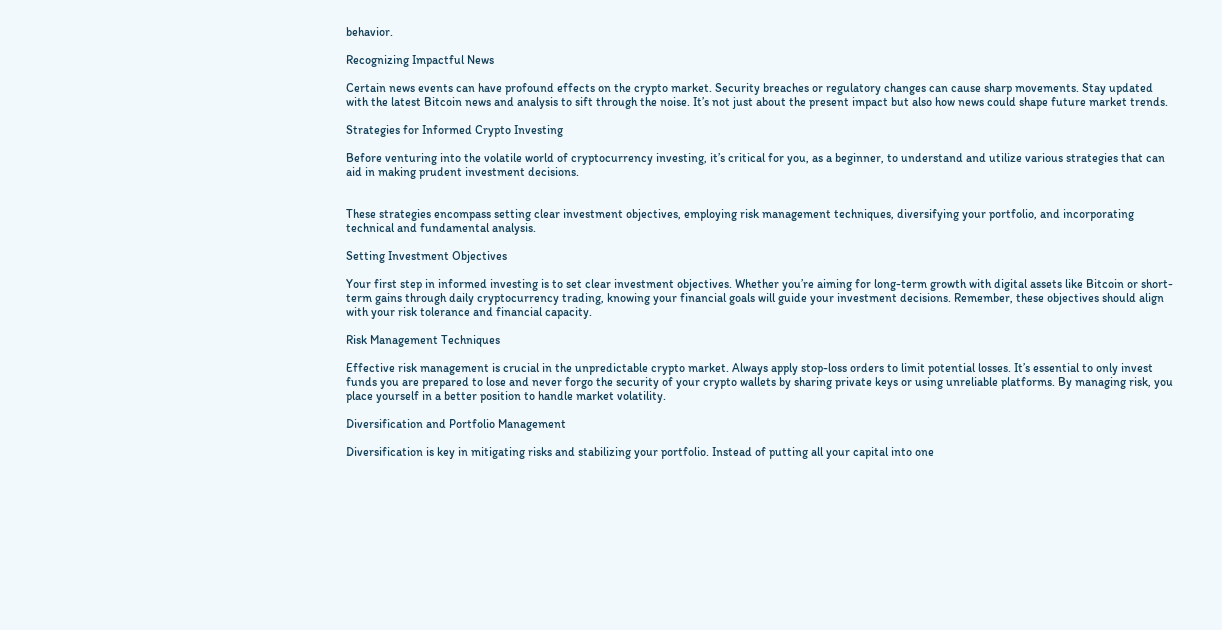behavior.

Recognizing Impactful News

Certain news events can have profound effects on the crypto market. Security breaches or regulatory changes can cause sharp movements. Stay updated with the latest Bitcoin news and analysis to sift through the noise. It’s not just about the present impact but also how news could shape future market trends.

Strategies for Informed Crypto Investing

Before venturing into the volatile world of cryptocurrency investing, it’s critical for you, as a beginner, to understand and utilize various strategies that can aid in making prudent investment decisions.


These strategies encompass setting clear investment objectives, employing risk management techniques, diversifying your portfolio, and incorporating technical and fundamental analysis.

Setting Investment Objectives

Your first step in informed investing is to set clear investment objectives. Whether you’re aiming for long-term growth with digital assets like Bitcoin or short-term gains through daily cryptocurrency trading, knowing your financial goals will guide your investment decisions. Remember, these objectives should align with your risk tolerance and financial capacity.

Risk Management Techniques

Effective risk management is crucial in the unpredictable crypto market. Always apply stop-loss orders to limit potential losses. It’s essential to only invest funds you are prepared to lose and never forgo the security of your crypto wallets by sharing private keys or using unreliable platforms. By managing risk, you place yourself in a better position to handle market volatility.

Diversification and Portfolio Management

Diversification is key in mitigating risks and stabilizing your portfolio. Instead of putting all your capital into one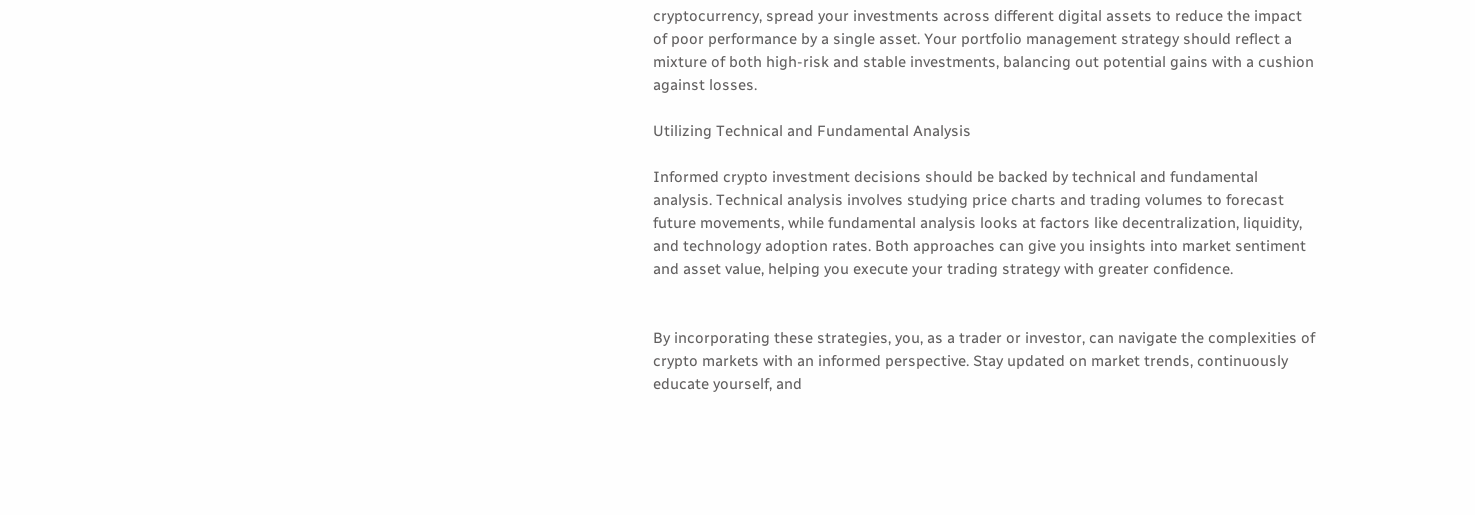cryptocurrency, spread your investments across different digital assets to reduce the impact of poor performance by a single asset. Your portfolio management strategy should reflect a mixture of both high-risk and stable investments, balancing out potential gains with a cushion against losses.

Utilizing Technical and Fundamental Analysis

Informed crypto investment decisions should be backed by technical and fundamental analysis. Technical analysis involves studying price charts and trading volumes to forecast future movements, while fundamental analysis looks at factors like decentralization, liquidity, and technology adoption rates. Both approaches can give you insights into market sentiment and asset value, helping you execute your trading strategy with greater confidence.


By incorporating these strategies, you, as a trader or investor, can navigate the complexities of crypto markets with an informed perspective. Stay updated on market trends, continuously educate yourself, and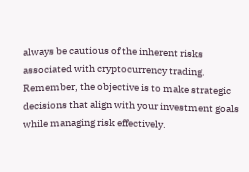always be cautious of the inherent risks associated with cryptocurrency trading. Remember, the objective is to make strategic decisions that align with your investment goals while managing risk effectively.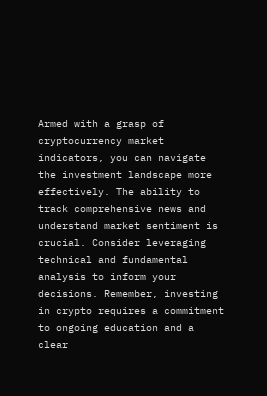Armed with a grasp of cryptocurrency market indicators, you can navigate the investment landscape more effectively. The ability to track comprehensive news and understand market sentiment is crucial. Consider leveraging technical and fundamental analysis to inform your decisions. Remember, investing in crypto requires a commitment to ongoing education and a clear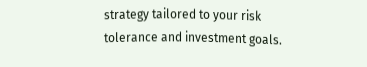strategy tailored to your risk tolerance and investment goals.